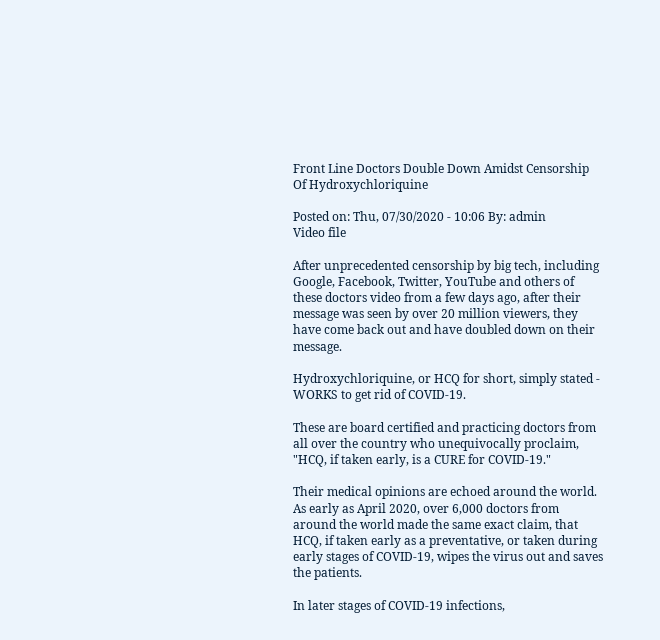Front Line Doctors Double Down Amidst Censorship Of Hydroxychloriquine

Posted on: Thu, 07/30/2020 - 10:06 By: admin
Video file

After unprecedented censorship by big tech, including Google, Facebook, Twitter, YouTube and others of these doctors video from a few days ago, after their message was seen by over 20 million viewers, they have come back out and have doubled down on their message.

Hydroxychloriquine, or HCQ for short, simply stated - WORKS to get rid of COVID-19.

These are board certified and practicing doctors from all over the country who unequivocally proclaim, "HCQ, if taken early, is a CURE for COVID-19."

Their medical opinions are echoed around the world.  As early as April 2020, over 6,000 doctors from around the world made the same exact claim, that HCQ, if taken early as a preventative, or taken during early stages of COVID-19, wipes the virus out and saves the patients.

In later stages of COVID-19 infections,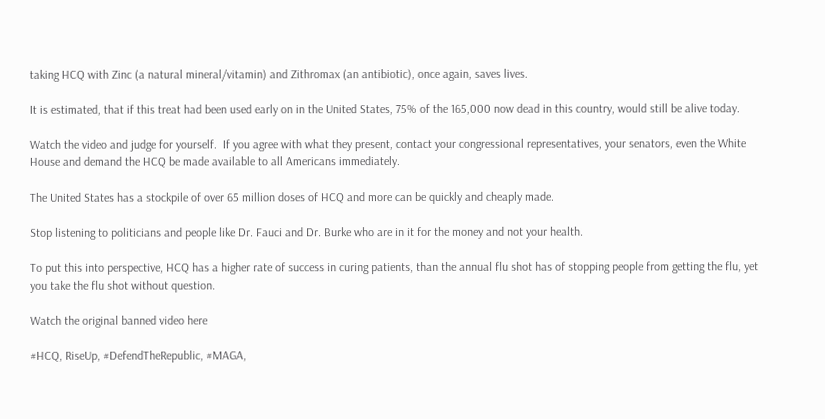taking HCQ with Zinc (a natural mineral/vitamin) and Zithromax (an antibiotic), once again, saves lives.

It is estimated, that if this treat had been used early on in the United States, 75% of the 165,000 now dead in this country, would still be alive today.

Watch the video and judge for yourself.  If you agree with what they present, contact your congressional representatives, your senators, even the White House and demand the HCQ be made available to all Americans immediately.

The United States has a stockpile of over 65 million doses of HCQ and more can be quickly and cheaply made.

Stop listening to politicians and people like Dr. Fauci and Dr. Burke who are in it for the money and not your health.

To put this into perspective, HCQ has a higher rate of success in curing patients, than the annual flu shot has of stopping people from getting the flu, yet you take the flu shot without question.

Watch the original banned video here

#HCQ, RiseUp, #DefendTheRepublic, #MAGA,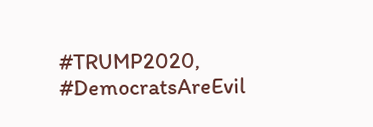#TRUMP2020, #DemocratsAreEvil